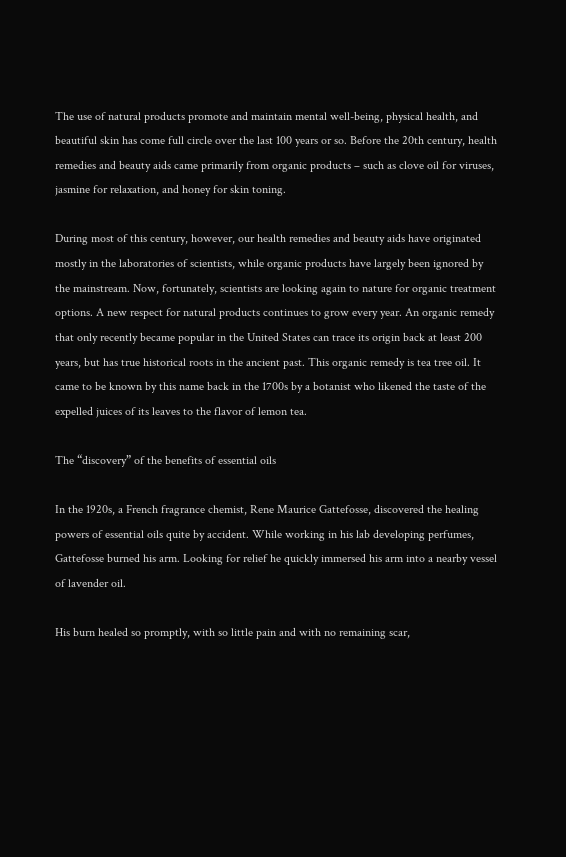The use of natural products promote and maintain mental well-being, physical health, and beautiful skin has come full circle over the last 100 years or so. Before the 20th century, health remedies and beauty aids came primarily from organic products – such as clove oil for viruses, jasmine for relaxation, and honey for skin toning.

During most of this century, however, our health remedies and beauty aids have originated mostly in the laboratories of scientists, while organic products have largely been ignored by the mainstream. Now, fortunately, scientists are looking again to nature for organic treatment options. A new respect for natural products continues to grow every year. An organic remedy that only recently became popular in the United States can trace its origin back at least 200 years, but has true historical roots in the ancient past. This organic remedy is tea tree oil. It came to be known by this name back in the 1700s by a botanist who likened the taste of the expelled juices of its leaves to the flavor of lemon tea.

The “discovery” of the benefits of essential oils

In the 1920s, a French fragrance chemist, Rene Maurice Gattefosse, discovered the healing powers of essential oils quite by accident. While working in his lab developing perfumes, Gattefosse burned his arm. Looking for relief he quickly immersed his arm into a nearby vessel of lavender oil.

His burn healed so promptly, with so little pain and with no remaining scar,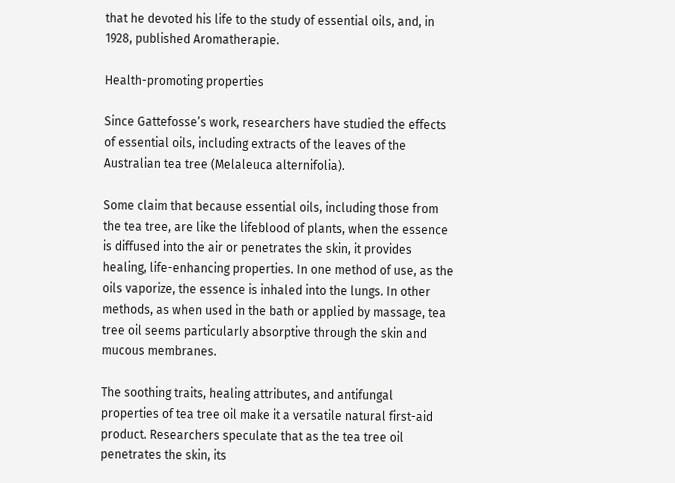that he devoted his life to the study of essential oils, and, in 1928, published Aromatherapie.

Health-promoting properties

Since Gattefosse’s work, researchers have studied the effects of essential oils, including extracts of the leaves of the Australian tea tree (Melaleuca alternifolia).

Some claim that because essential oils, including those from the tea tree, are like the lifeblood of plants, when the essence is diffused into the air or penetrates the skin, it provides healing, life-enhancing properties. In one method of use, as the oils vaporize, the essence is inhaled into the lungs. In other methods, as when used in the bath or applied by massage, tea tree oil seems particularly absorptive through the skin and mucous membranes.

The soothing traits, healing attributes, and antifungal properties of tea tree oil make it a versatile natural first-aid product. Researchers speculate that as the tea tree oil penetrates the skin, its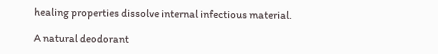healing properties dissolve internal infectious material.

A natural deodorant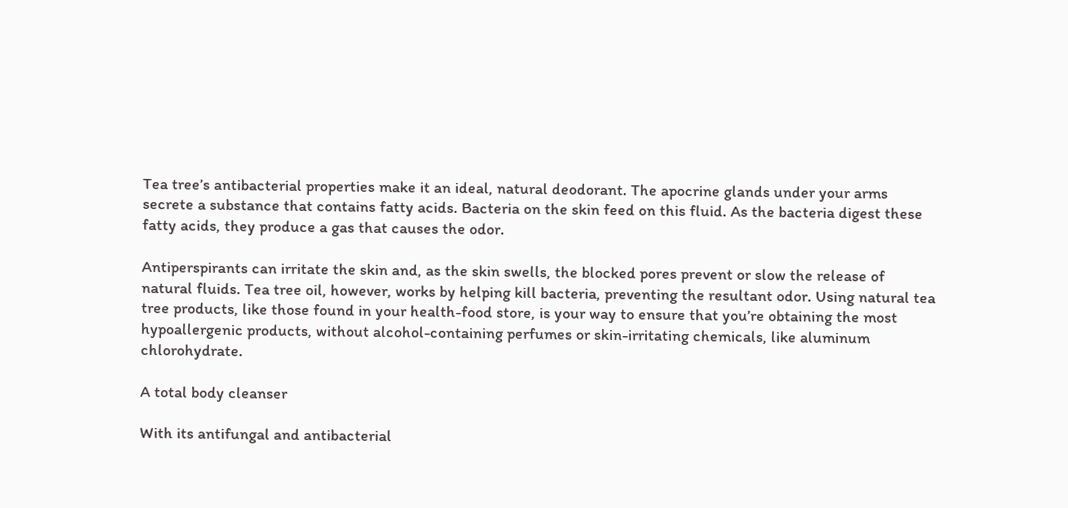Tea tree’s antibacterial properties make it an ideal, natural deodorant. The apocrine glands under your arms secrete a substance that contains fatty acids. Bacteria on the skin feed on this fluid. As the bacteria digest these fatty acids, they produce a gas that causes the odor.

Antiperspirants can irritate the skin and, as the skin swells, the blocked pores prevent or slow the release of natural fluids. Tea tree oil, however, works by helping kill bacteria, preventing the resultant odor. Using natural tea tree products, like those found in your health-food store, is your way to ensure that you’re obtaining the most hypoallergenic products, without alcohol-containing perfumes or skin-irritating chemicals, like aluminum chlorohydrate.

A total body cleanser

With its antifungal and antibacterial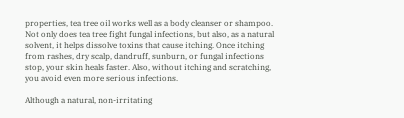properties, tea tree oil works well as a body cleanser or shampoo. Not only does tea tree fight fungal infections, but also, as a natural solvent, it helps dissolve toxins that cause itching. Once itching from rashes, dry scalp, dandruff, sunburn, or fungal infections stop, your skin heals faster. Also, without itching and scratching, you avoid even more serious infections.

Although a natural, non-irritating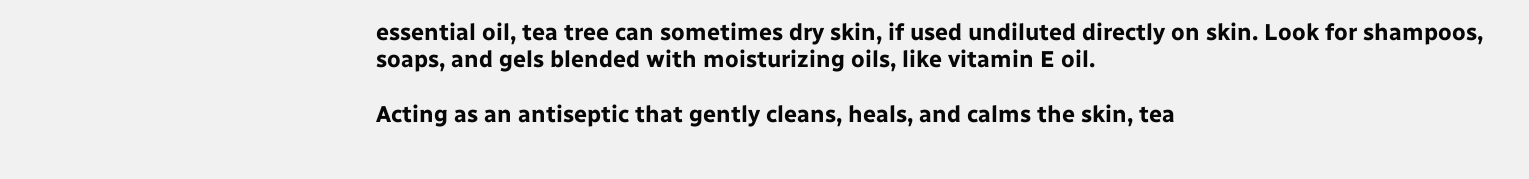essential oil, tea tree can sometimes dry skin, if used undiluted directly on skin. Look for shampoos, soaps, and gels blended with moisturizing oils, like vitamin E oil.

Acting as an antiseptic that gently cleans, heals, and calms the skin, tea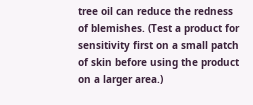tree oil can reduce the redness of blemishes. (Test a product for sensitivity first on a small patch of skin before using the product on a larger area.)